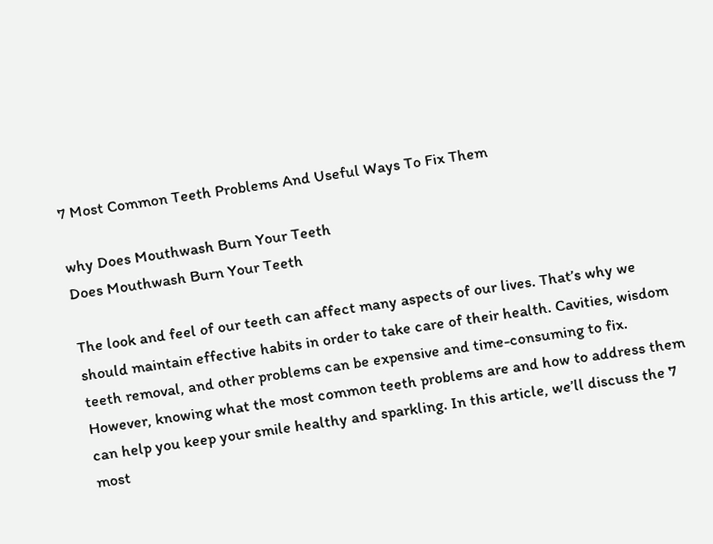7 Most Common Teeth Problems And Useful Ways To Fix Them

why Does Mouthwash Burn Your Teeth
Does Mouthwash Burn Your Teeth

The look and feel of our teeth can affect many aspects of our lives. That’s why we should maintain effective habits in order to take care of their health. Cavities, wisdom teeth removal, and other problems can be expensive and time-consuming to fix. However, knowing what the most common teeth problems are and how to address them can help you keep your smile healthy and sparkling. In this article, we’ll discuss the 7 most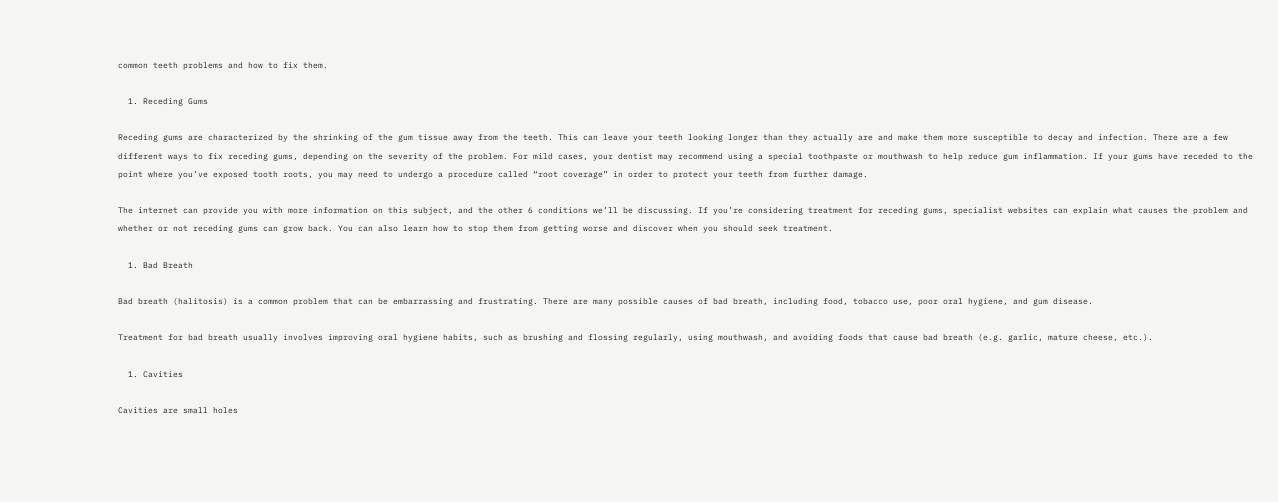common teeth problems and how to fix them.

  1. Receding Gums

Receding gums are characterized by the shrinking of the gum tissue away from the teeth. This can leave your teeth looking longer than they actually are and make them more susceptible to decay and infection. There are a few different ways to fix receding gums, depending on the severity of the problem. For mild cases, your dentist may recommend using a special toothpaste or mouthwash to help reduce gum inflammation. If your gums have receded to the point where you’ve exposed tooth roots, you may need to undergo a procedure called “root coverage” in order to protect your teeth from further damage.

The internet can provide you with more information on this subject, and the other 6 conditions we’ll be discussing. If you’re considering treatment for receding gums, specialist websites can explain what causes the problem and whether or not receding gums can grow back. You can also learn how to stop them from getting worse and discover when you should seek treatment.

  1. Bad Breath

Bad breath (halitosis) is a common problem that can be embarrassing and frustrating. There are many possible causes of bad breath, including food, tobacco use, poor oral hygiene, and gum disease.

Treatment for bad breath usually involves improving oral hygiene habits, such as brushing and flossing regularly, using mouthwash, and avoiding foods that cause bad breath (e.g. garlic, mature cheese, etc.).

  1. Cavities

Cavities are small holes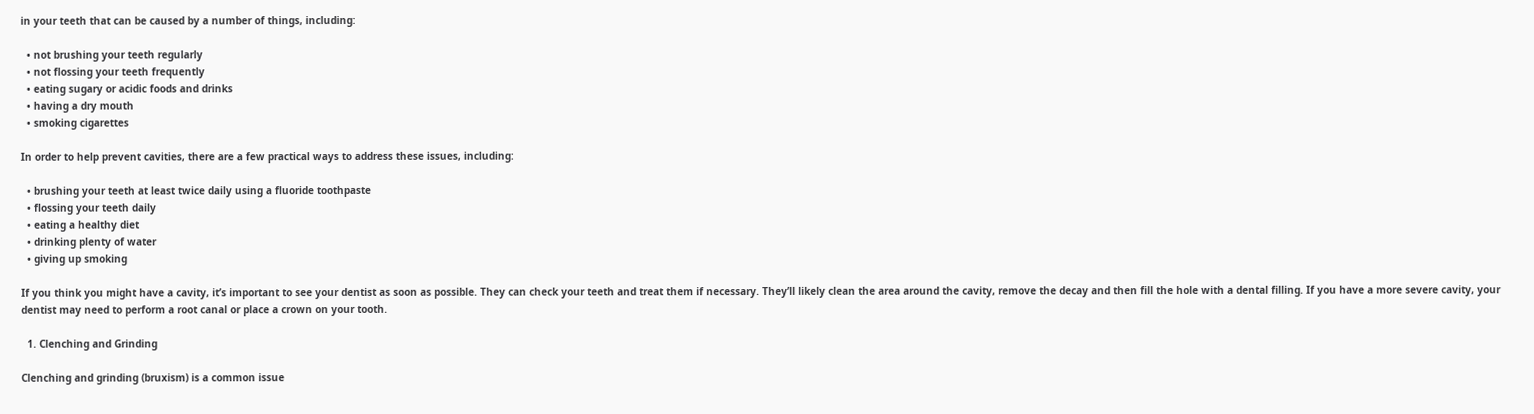in your teeth that can be caused by a number of things, including:

  • not brushing your teeth regularly
  • not flossing your teeth frequently
  • eating sugary or acidic foods and drinks
  • having a dry mouth
  • smoking cigarettes

In order to help prevent cavities, there are a few practical ways to address these issues, including:

  • brushing your teeth at least twice daily using a fluoride toothpaste
  • flossing your teeth daily
  • eating a healthy diet
  • drinking plenty of water
  • giving up smoking

If you think you might have a cavity, it’s important to see your dentist as soon as possible. They can check your teeth and treat them if necessary. They’ll likely clean the area around the cavity, remove the decay and then fill the hole with a dental filling. If you have a more severe cavity, your dentist may need to perform a root canal or place a crown on your tooth.

  1. Clenching and Grinding

Clenching and grinding (bruxism) is a common issue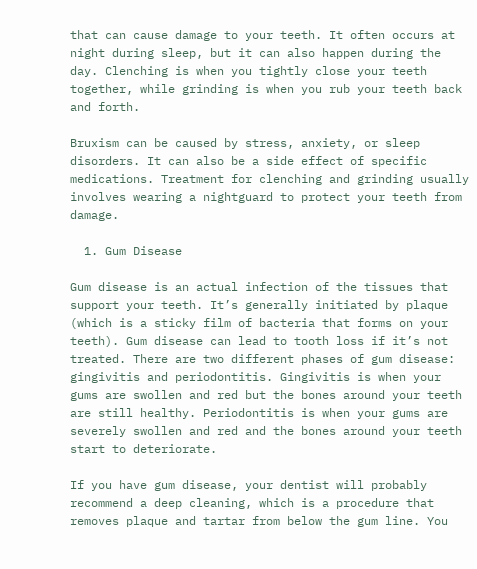that can cause damage to your teeth. It often occurs at night during sleep, but it can also happen during the day. Clenching is when you tightly close your teeth together, while grinding is when you rub your teeth back and forth.

Bruxism can be caused by stress, anxiety, or sleep disorders. It can also be a side effect of specific medications. Treatment for clenching and grinding usually involves wearing a nightguard to protect your teeth from damage.

  1. Gum Disease

Gum disease is an actual infection of the tissues that support your teeth. It’s generally initiated by plaque (which is a sticky film of bacteria that forms on your teeth). Gum disease can lead to tooth loss if it’s not treated. There are two different phases of gum disease: gingivitis and periodontitis. Gingivitis is when your gums are swollen and red but the bones around your teeth are still healthy. Periodontitis is when your gums are severely swollen and red and the bones around your teeth start to deteriorate.

If you have gum disease, your dentist will probably recommend a deep cleaning, which is a procedure that removes plaque and tartar from below the gum line. You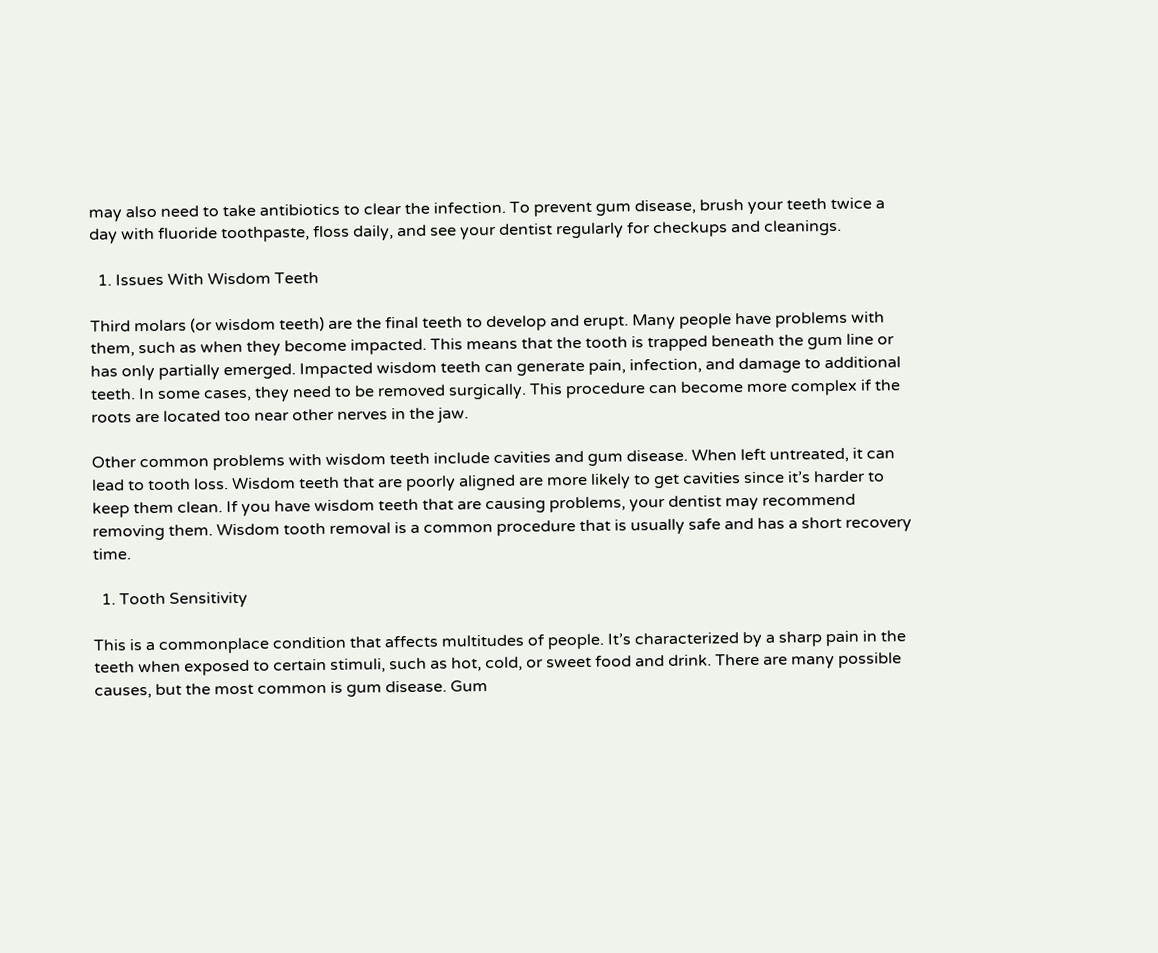may also need to take antibiotics to clear the infection. To prevent gum disease, brush your teeth twice a day with fluoride toothpaste, floss daily, and see your dentist regularly for checkups and cleanings.

  1. Issues With Wisdom Teeth

Third molars (or wisdom teeth) are the final teeth to develop and erupt. Many people have problems with them, such as when they become impacted. This means that the tooth is trapped beneath the gum line or has only partially emerged. Impacted wisdom teeth can generate pain, infection, and damage to additional teeth. In some cases, they need to be removed surgically. This procedure can become more complex if the roots are located too near other nerves in the jaw.

Other common problems with wisdom teeth include cavities and gum disease. When left untreated, it can lead to tooth loss. Wisdom teeth that are poorly aligned are more likely to get cavities since it’s harder to keep them clean. If you have wisdom teeth that are causing problems, your dentist may recommend removing them. Wisdom tooth removal is a common procedure that is usually safe and has a short recovery time.

  1. Tooth Sensitivity

This is a commonplace condition that affects multitudes of people. It’s characterized by a sharp pain in the teeth when exposed to certain stimuli, such as hot, cold, or sweet food and drink. There are many possible causes, but the most common is gum disease. Gum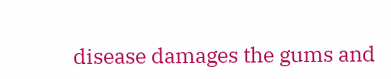disease damages the gums and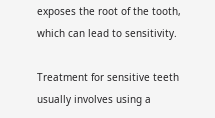exposes the root of the tooth, which can lead to sensitivity.

Treatment for sensitive teeth usually involves using a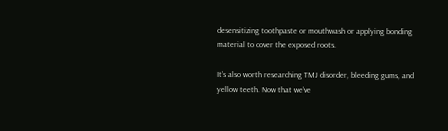desensitizing toothpaste or mouthwash or applying bonding material to cover the exposed roots.

It’s also worth researching TMJ disorder, bleeding gums, and yellow teeth. Now that we’ve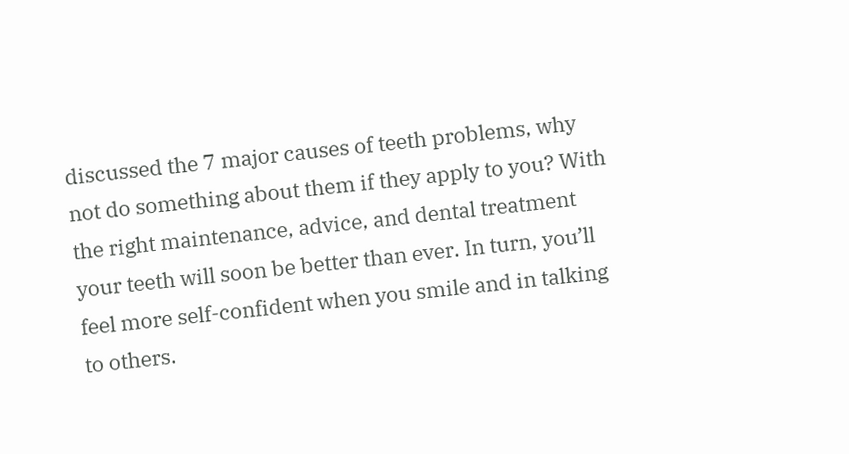discussed the 7 major causes of teeth problems, why not do something about them if they apply to you? With the right maintenance, advice, and dental treatment your teeth will soon be better than ever. In turn, you’ll feel more self-confident when you smile and in talking to others.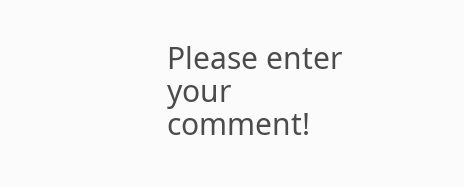Please enter your comment!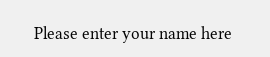Please enter your name here